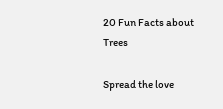20 Fun Facts about Trees

Spread the love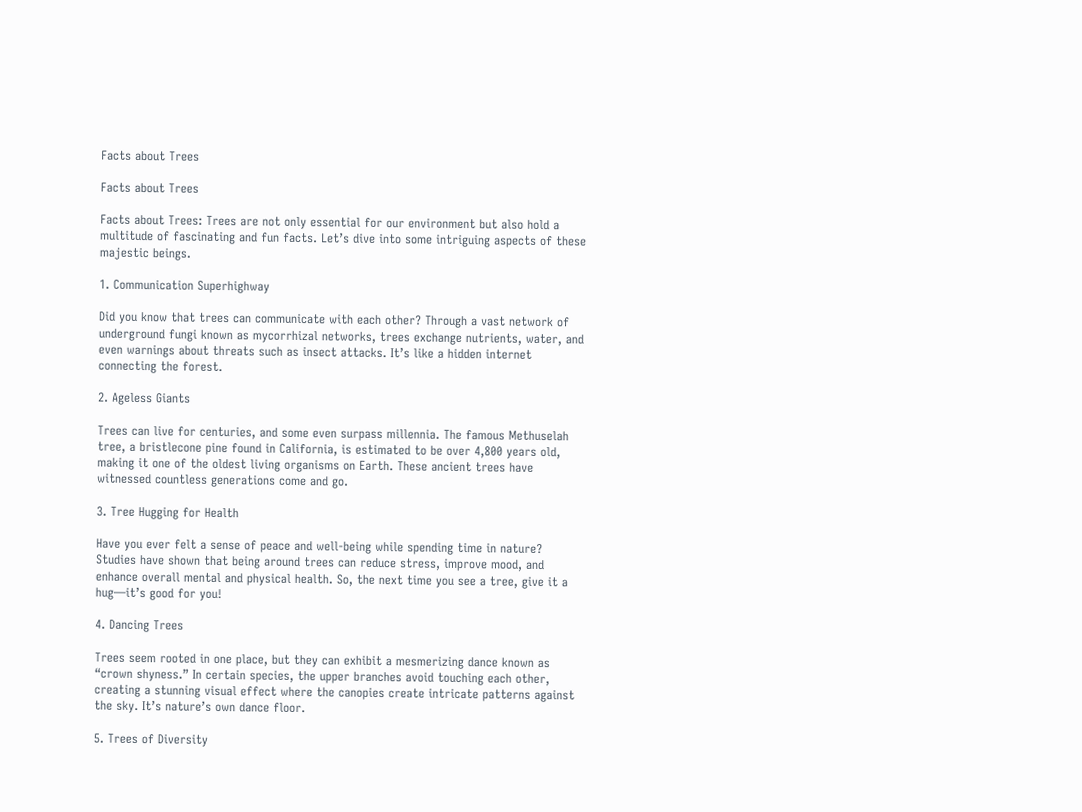Facts about Trees

Facts about Trees

Facts about Trees: Trees are not only essential for our environment but also hold a multitude of fascinating and fun facts. Let’s dive into some intriguing aspects of these majestic beings.

1. Communication Superhighway

Did you know that trees can communicate with each other? Through a vast network of underground fungi known as mycorrhizal networks, trees exchange nutrients, water, and even warnings about threats such as insect attacks. It’s like a hidden internet connecting the forest.

2. Ageless Giants

Trees can live for centuries, and some even surpass millennia. The famous Methuselah tree, a bristlecone pine found in California, is estimated to be over 4,800 years old, making it one of the oldest living organisms on Earth. These ancient trees have witnessed countless generations come and go.

3. Tree Hugging for Health

Have you ever felt a sense of peace and well-being while spending time in nature? Studies have shown that being around trees can reduce stress, improve mood, and enhance overall mental and physical health. So, the next time you see a tree, give it a hug—it’s good for you!

4. Dancing Trees

Trees seem rooted in one place, but they can exhibit a mesmerizing dance known as “crown shyness.” In certain species, the upper branches avoid touching each other, creating a stunning visual effect where the canopies create intricate patterns against the sky. It’s nature’s own dance floor.

5. Trees of Diversity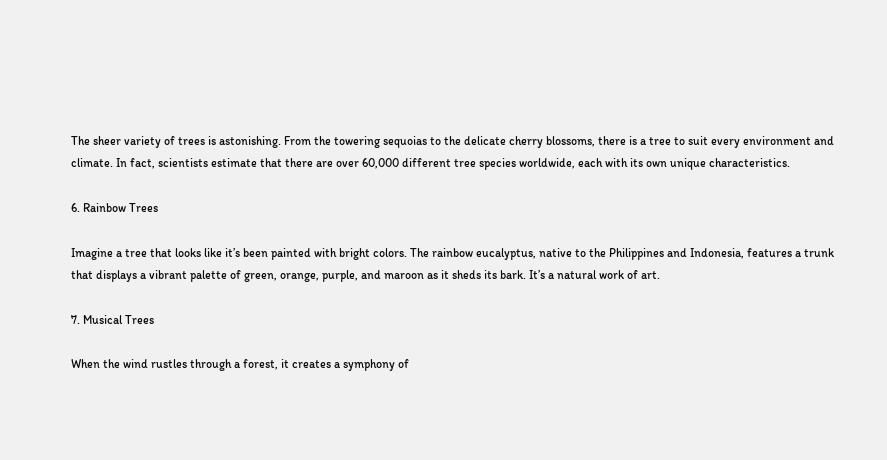The sheer variety of trees is astonishing. From the towering sequoias to the delicate cherry blossoms, there is a tree to suit every environment and climate. In fact, scientists estimate that there are over 60,000 different tree species worldwide, each with its own unique characteristics.

6. Rainbow Trees

Imagine a tree that looks like it’s been painted with bright colors. The rainbow eucalyptus, native to the Philippines and Indonesia, features a trunk that displays a vibrant palette of green, orange, purple, and maroon as it sheds its bark. It’s a natural work of art.

7. Musical Trees

When the wind rustles through a forest, it creates a symphony of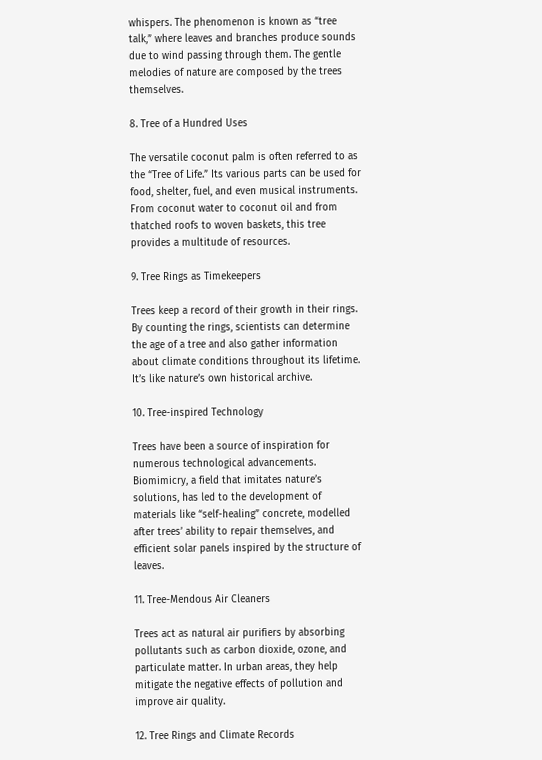whispers. The phenomenon is known as “tree talk,” where leaves and branches produce sounds due to wind passing through them. The gentle melodies of nature are composed by the trees themselves.

8. Tree of a Hundred Uses

The versatile coconut palm is often referred to as the “Tree of Life.” Its various parts can be used for food, shelter, fuel, and even musical instruments. From coconut water to coconut oil and from thatched roofs to woven baskets, this tree provides a multitude of resources.

9. Tree Rings as Timekeepers

Trees keep a record of their growth in their rings. By counting the rings, scientists can determine the age of a tree and also gather information about climate conditions throughout its lifetime. It’s like nature’s own historical archive.

10. Tree-inspired Technology

Trees have been a source of inspiration for numerous technological advancements. Biomimicry, a field that imitates nature’s solutions, has led to the development of materials like “self-healing” concrete, modelled after trees’ ability to repair themselves, and efficient solar panels inspired by the structure of leaves.

11. Tree-Mendous Air Cleaners

Trees act as natural air purifiers by absorbing pollutants such as carbon dioxide, ozone, and particulate matter. In urban areas, they help mitigate the negative effects of pollution and improve air quality.

12. Tree Rings and Climate Records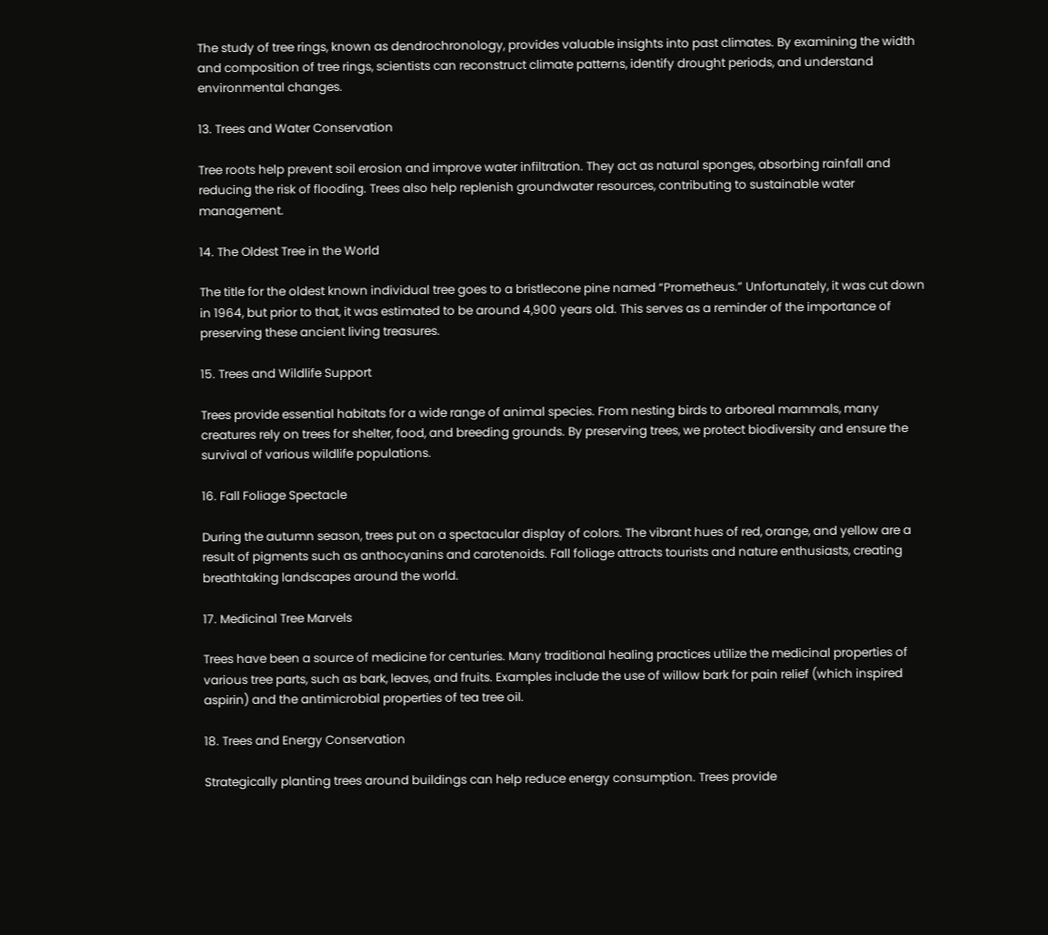The study of tree rings, known as dendrochronology, provides valuable insights into past climates. By examining the width and composition of tree rings, scientists can reconstruct climate patterns, identify drought periods, and understand environmental changes.

13. Trees and Water Conservation

Tree roots help prevent soil erosion and improve water infiltration. They act as natural sponges, absorbing rainfall and reducing the risk of flooding. Trees also help replenish groundwater resources, contributing to sustainable water management.

14. The Oldest Tree in the World

The title for the oldest known individual tree goes to a bristlecone pine named “Prometheus.” Unfortunately, it was cut down in 1964, but prior to that, it was estimated to be around 4,900 years old. This serves as a reminder of the importance of preserving these ancient living treasures.

15. Trees and Wildlife Support

Trees provide essential habitats for a wide range of animal species. From nesting birds to arboreal mammals, many creatures rely on trees for shelter, food, and breeding grounds. By preserving trees, we protect biodiversity and ensure the survival of various wildlife populations.

16. Fall Foliage Spectacle

During the autumn season, trees put on a spectacular display of colors. The vibrant hues of red, orange, and yellow are a result of pigments such as anthocyanins and carotenoids. Fall foliage attracts tourists and nature enthusiasts, creating breathtaking landscapes around the world.

17. Medicinal Tree Marvels

Trees have been a source of medicine for centuries. Many traditional healing practices utilize the medicinal properties of various tree parts, such as bark, leaves, and fruits. Examples include the use of willow bark for pain relief (which inspired aspirin) and the antimicrobial properties of tea tree oil.

18. Trees and Energy Conservation

Strategically planting trees around buildings can help reduce energy consumption. Trees provide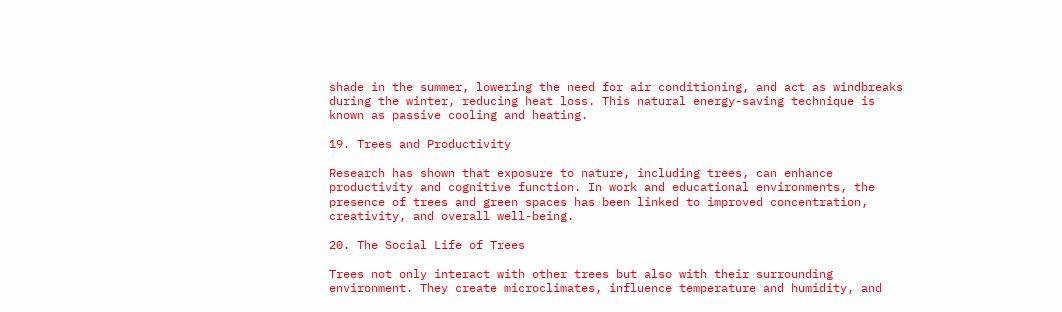shade in the summer, lowering the need for air conditioning, and act as windbreaks during the winter, reducing heat loss. This natural energy-saving technique is known as passive cooling and heating.

19. Trees and Productivity

Research has shown that exposure to nature, including trees, can enhance productivity and cognitive function. In work and educational environments, the presence of trees and green spaces has been linked to improved concentration, creativity, and overall well-being.

20. The Social Life of Trees

Trees not only interact with other trees but also with their surrounding environment. They create microclimates, influence temperature and humidity, and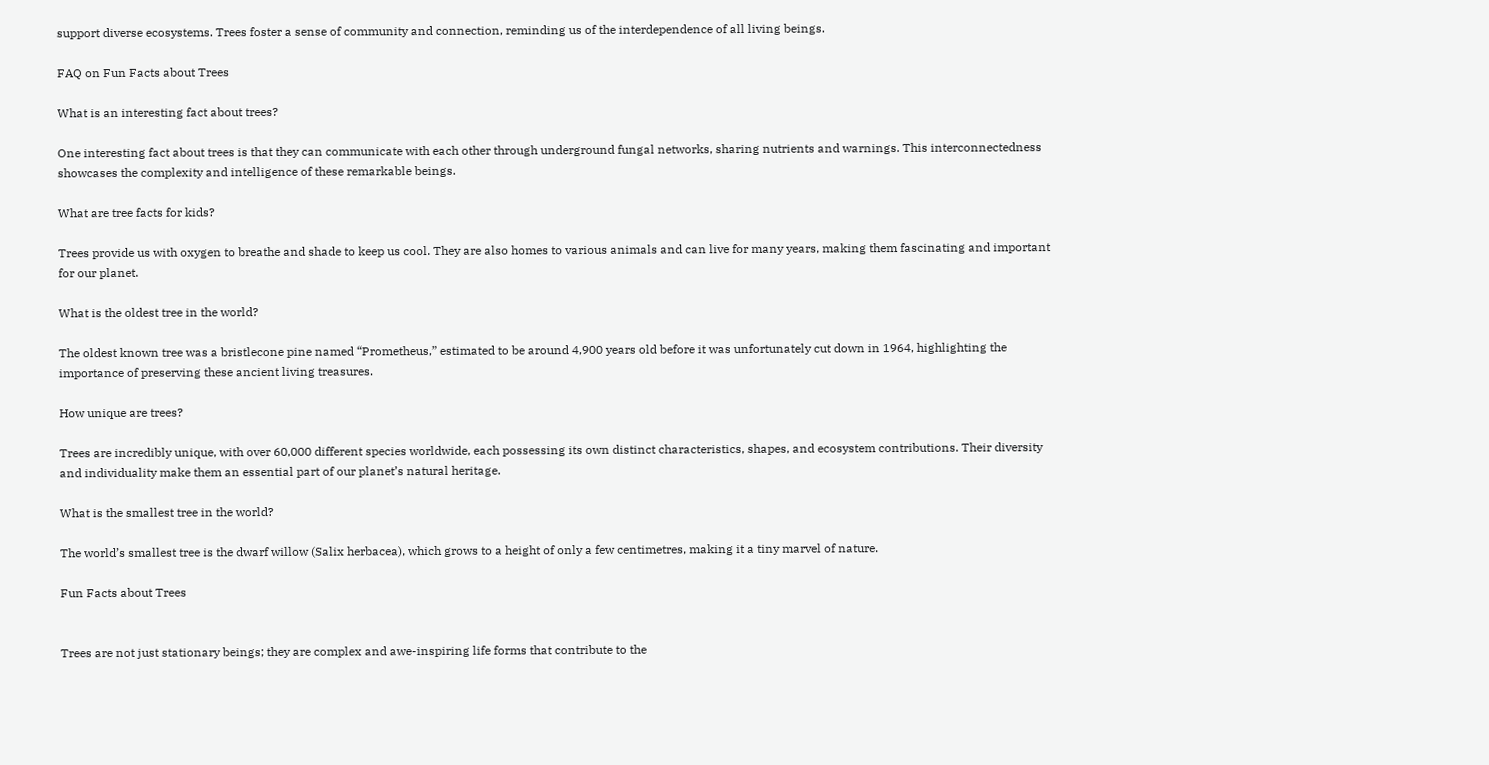support diverse ecosystems. Trees foster a sense of community and connection, reminding us of the interdependence of all living beings.

FAQ on Fun Facts about Trees

What is an interesting fact about trees?

One interesting fact about trees is that they can communicate with each other through underground fungal networks, sharing nutrients and warnings. This interconnectedness showcases the complexity and intelligence of these remarkable beings.

What are tree facts for kids?

Trees provide us with oxygen to breathe and shade to keep us cool. They are also homes to various animals and can live for many years, making them fascinating and important for our planet.

What is the oldest tree in the world?

The oldest known tree was a bristlecone pine named “Prometheus,” estimated to be around 4,900 years old before it was unfortunately cut down in 1964, highlighting the importance of preserving these ancient living treasures.

How unique are trees?

Trees are incredibly unique, with over 60,000 different species worldwide, each possessing its own distinct characteristics, shapes, and ecosystem contributions. Their diversity and individuality make them an essential part of our planet’s natural heritage.

What is the smallest tree in the world?

The world’s smallest tree is the dwarf willow (Salix herbacea), which grows to a height of only a few centimetres, making it a tiny marvel of nature.

Fun Facts about Trees


Trees are not just stationary beings; they are complex and awe-inspiring life forms that contribute to the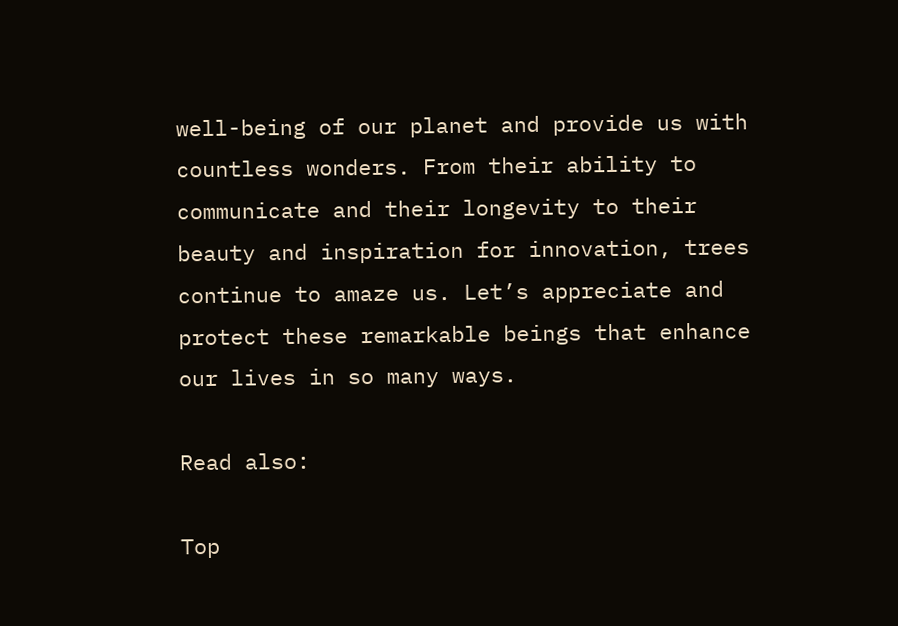well-being of our planet and provide us with countless wonders. From their ability to communicate and their longevity to their beauty and inspiration for innovation, trees continue to amaze us. Let’s appreciate and protect these remarkable beings that enhance our lives in so many ways.

Read also:

Top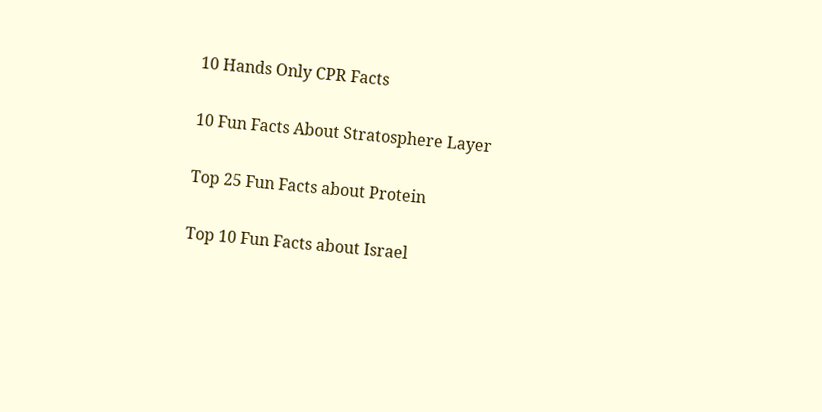10 Hands Only CPR Facts

10 Fun Facts About Stratosphere Layer

Top 25 Fun Facts about Protein

Top 10 Fun Facts about Israel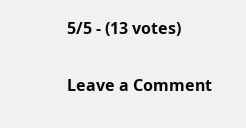5/5 - (13 votes)

Leave a Comment